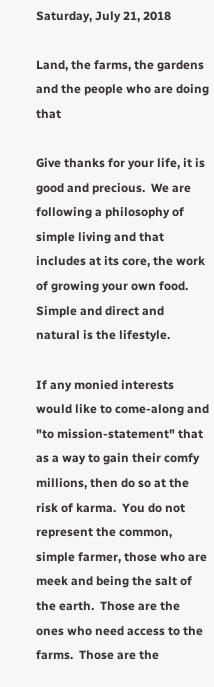Saturday, July 21, 2018

Land, the farms, the gardens and the people who are doing that

Give thanks for your life, it is good and precious.  We are following a philosophy of simple living and that includes at its core, the work of growing your own food.  Simple and direct and natural is the lifestyle.

If any monied interests would like to come-along and "to mission-statement" that as a way to gain their comfy millions, then do so at the risk of karma.  You do not represent the common, simple farmer, those who are meek and being the salt of the earth.  Those are the ones who need access to the farms.  Those are the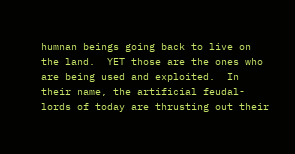humnan beings going back to live on the land.  YET those are the ones who are being used and exploited.  In their name, the artificial feudal-lords of today are thrusting out their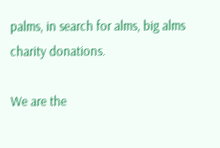palms, in search for alms, big alms charity donations.

We are the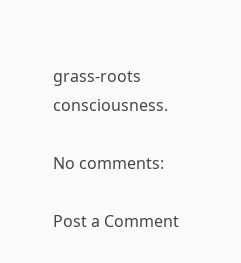grass-roots consciousness.

No comments:

Post a Comment